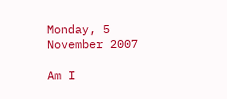Monday, 5 November 2007

Am I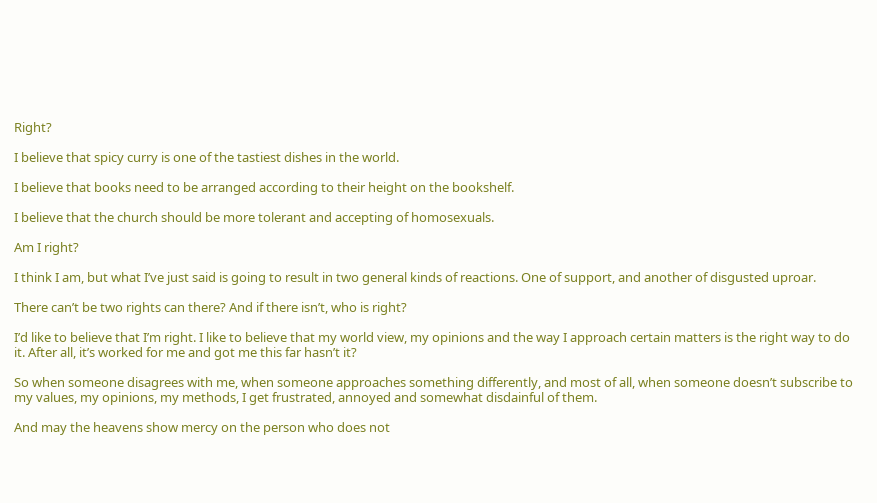Right?

I believe that spicy curry is one of the tastiest dishes in the world.

I believe that books need to be arranged according to their height on the bookshelf.

I believe that the church should be more tolerant and accepting of homosexuals.

Am I right?

I think I am, but what I’ve just said is going to result in two general kinds of reactions. One of support, and another of disgusted uproar.

There can’t be two rights can there? And if there isn’t, who is right?

I’d like to believe that I’m right. I like to believe that my world view, my opinions and the way I approach certain matters is the right way to do it. After all, it’s worked for me and got me this far hasn’t it?

So when someone disagrees with me, when someone approaches something differently, and most of all, when someone doesn’t subscribe to my values, my opinions, my methods, I get frustrated, annoyed and somewhat disdainful of them.

And may the heavens show mercy on the person who does not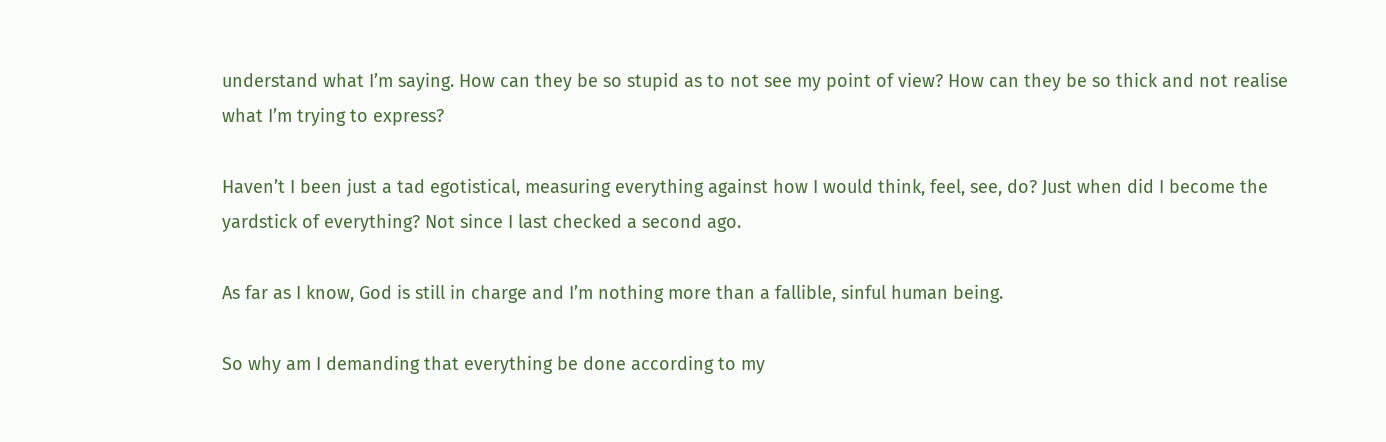understand what I’m saying. How can they be so stupid as to not see my point of view? How can they be so thick and not realise what I’m trying to express?

Haven’t I been just a tad egotistical, measuring everything against how I would think, feel, see, do? Just when did I become the yardstick of everything? Not since I last checked a second ago.

As far as I know, God is still in charge and I’m nothing more than a fallible, sinful human being.

So why am I demanding that everything be done according to my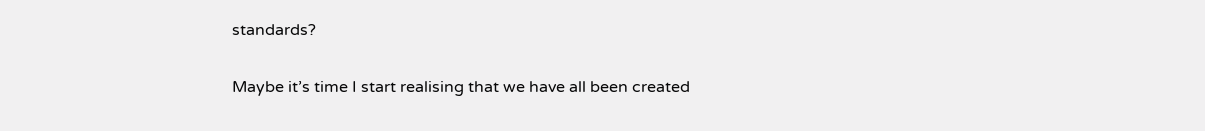standards?

Maybe it’s time I start realising that we have all been created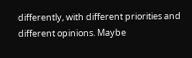differently, with different priorities and different opinions. Maybe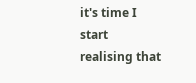it's time I start realising that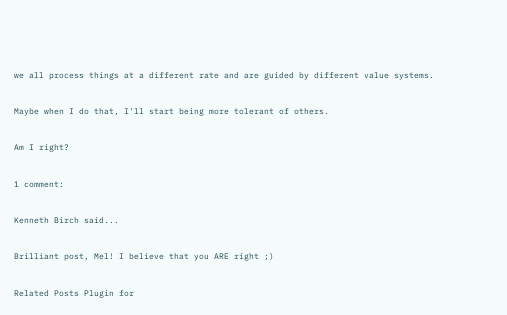we all process things at a different rate and are guided by different value systems.

Maybe when I do that, I'll start being more tolerant of others.

Am I right?

1 comment:

Kenneth Birch said...

Brilliant post, Mel! I believe that you ARE right ;)

Related Posts Plugin for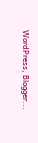WordPress, Blogger...